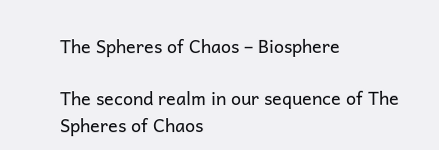The Spheres of Chaos – Biosphere

The second realm in our sequence of The Spheres of Chaos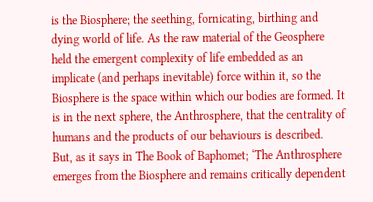is the Biosphere; the seething, fornicating, birthing and dying world of life. As the raw material of the Geosphere held the emergent complexity of life embedded as an implicate (and perhaps inevitable) force within it, so the Biosphere is the space within which our bodies are formed. It is in the next sphere, the Anthrosphere, that the centrality of humans and the products of our behaviours is described. But, as it says in The Book of Baphomet; ‘The Anthrosphere emerges from the Biosphere and remains critically dependent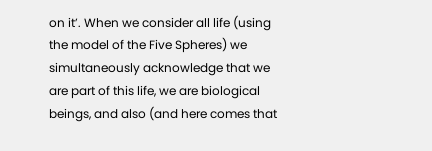on it’. When we consider all life (using the model of the Five Spheres) we simultaneously acknowledge that we are part of this life, we are biological beings, and also (and here comes that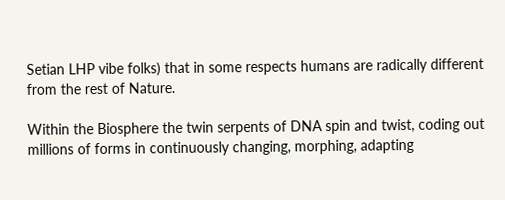Setian LHP vibe folks) that in some respects humans are radically different from the rest of Nature.

Within the Biosphere the twin serpents of DNA spin and twist, coding out millions of forms in continuously changing, morphing, adapting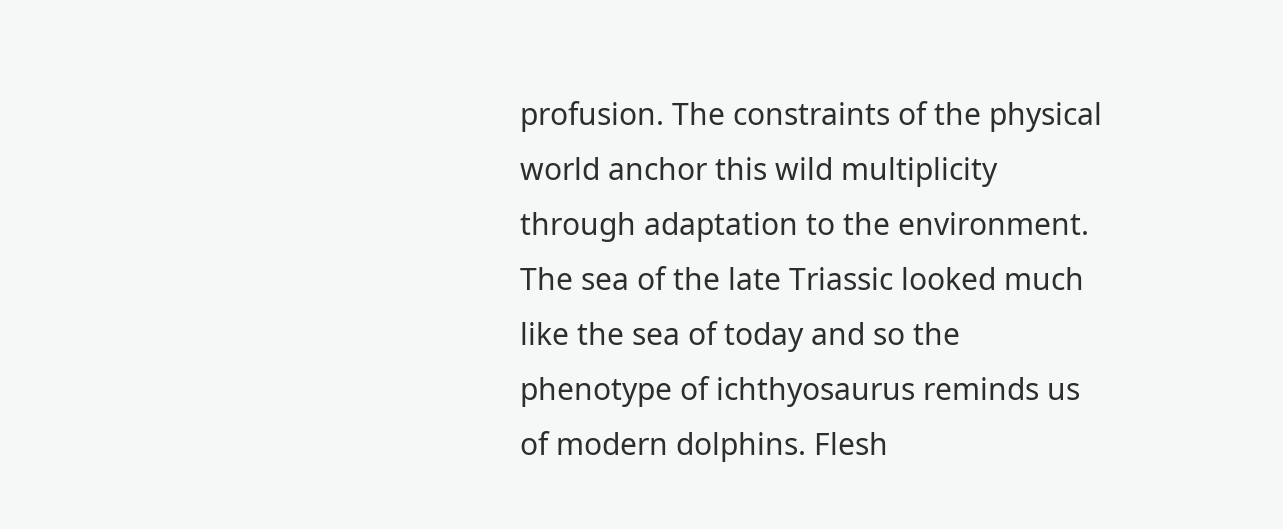profusion. The constraints of the physical world anchor this wild multiplicity through adaptation to the environment. The sea of the late Triassic looked much like the sea of today and so the phenotype of ichthyosaurus reminds us of modern dolphins. Flesh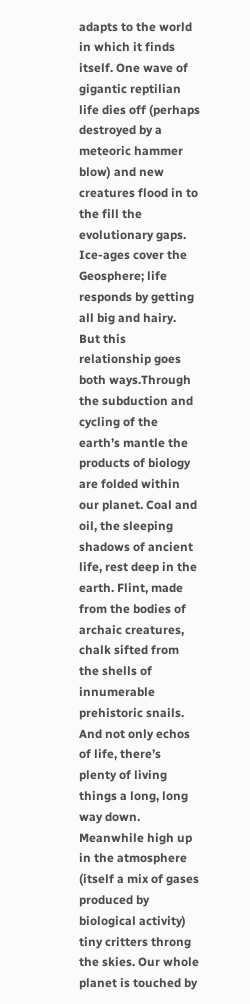adapts to the world in which it finds itself. One wave of gigantic reptilian life dies off (perhaps destroyed by a meteoric hammer blow) and new creatures flood in to the fill the evolutionary gaps. Ice-ages cover the Geosphere; life responds by getting all big and hairy.  But this relationship goes both ways.Through the subduction and cycling of the earth’s mantle the products of biology are folded within our planet. Coal and oil, the sleeping shadows of ancient life, rest deep in the earth. Flint, made from the bodies of archaic creatures, chalk sifted from the shells of innumerable prehistoric snails. And not only echos of life, there’s plenty of living things a long, long way down. Meanwhile high up in the atmosphere  (itself a mix of gases produced by biological activity)  tiny critters throng the skies. Our whole planet is touched by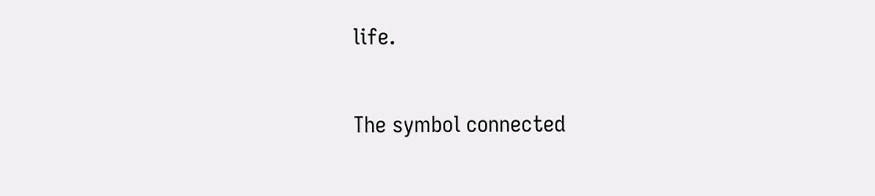life.

The symbol connected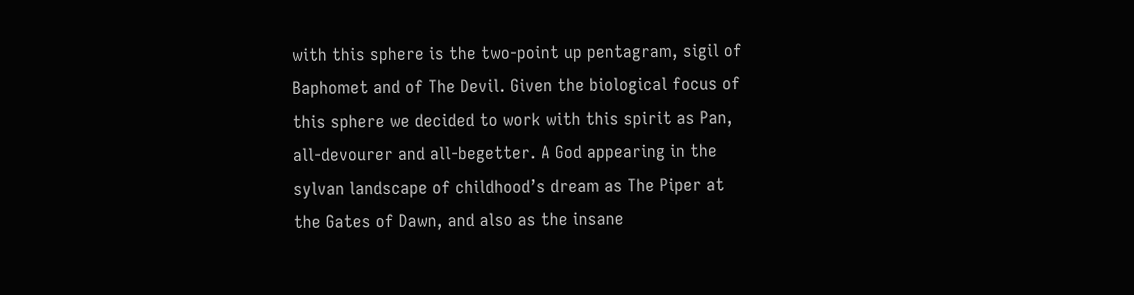with this sphere is the two-point up pentagram, sigil of Baphomet and of The Devil. Given the biological focus of this sphere we decided to work with this spirit as Pan, all-devourer and all-begetter. A God appearing in the sylvan landscape of childhood’s dream as The Piper at the Gates of Dawn, and also as the insane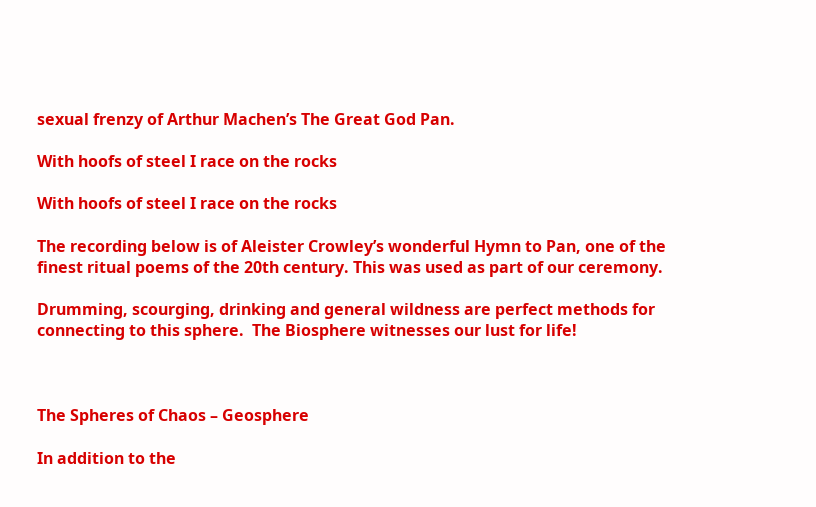sexual frenzy of Arthur Machen’s The Great God Pan.

With hoofs of steel I race on the rocks

With hoofs of steel I race on the rocks

The recording below is of Aleister Crowley’s wonderful Hymn to Pan, one of the finest ritual poems of the 20th century. This was used as part of our ceremony.

Drumming, scourging, drinking and general wildness are perfect methods for connecting to this sphere.  The Biosphere witnesses our lust for life!



The Spheres of Chaos – Geosphere

In addition to the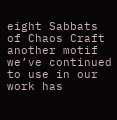eight Sabbats of Chaos Craft another motif we’ve continued to use in our work has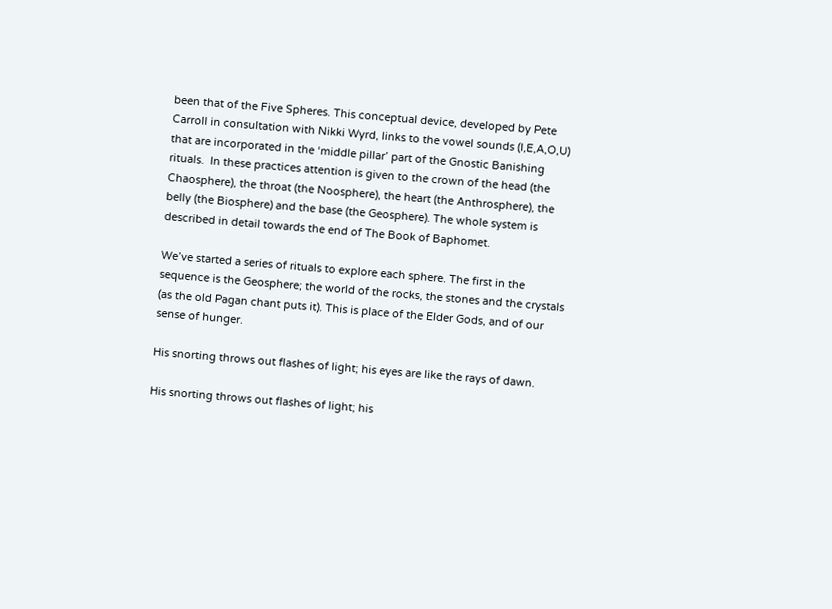been that of the Five Spheres. This conceptual device, developed by Pete Carroll in consultation with Nikki Wyrd, links to the vowel sounds (I,E,A,O,U) that are incorporated in the ‘middle pillar’ part of the Gnostic Banishing rituals.  In these practices attention is given to the crown of the head (the Chaosphere), the throat (the Noosphere), the heart (the Anthrosphere), the belly (the Biosphere) and the base (the Geosphere). The whole system is described in detail towards the end of The Book of Baphomet.

We’ve started a series of rituals to explore each sphere. The first in the sequence is the Geosphere; the world of the rocks, the stones and the crystals (as the old Pagan chant puts it). This is place of the Elder Gods, and of our sense of hunger.

His snorting throws out flashes of light; his eyes are like the rays of dawn.

His snorting throws out flashes of light; his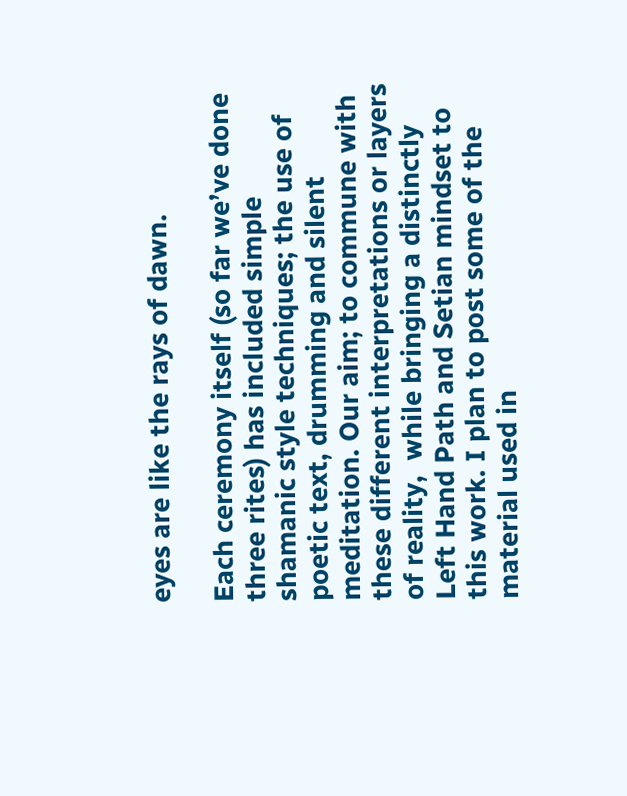eyes are like the rays of dawn.

Each ceremony itself (so far we’ve done three rites) has included simple shamanic style techniques; the use of poetic text, drumming and silent meditation. Our aim; to commune with these different interpretations or layers of reality,  while bringing a distinctly Left Hand Path and Setian mindset to this work. I plan to post some of the material used in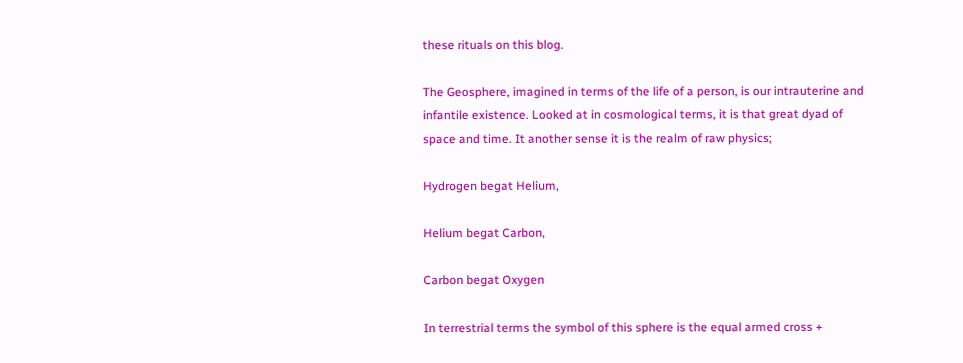these rituals on this blog.

The Geosphere, imagined in terms of the life of a person, is our intrauterine and infantile existence. Looked at in cosmological terms, it is that great dyad of space and time. It another sense it is the realm of raw physics;

Hydrogen begat Helium,

Helium begat Carbon,

Carbon begat Oxygen

In terrestrial terms the symbol of this sphere is the equal armed cross +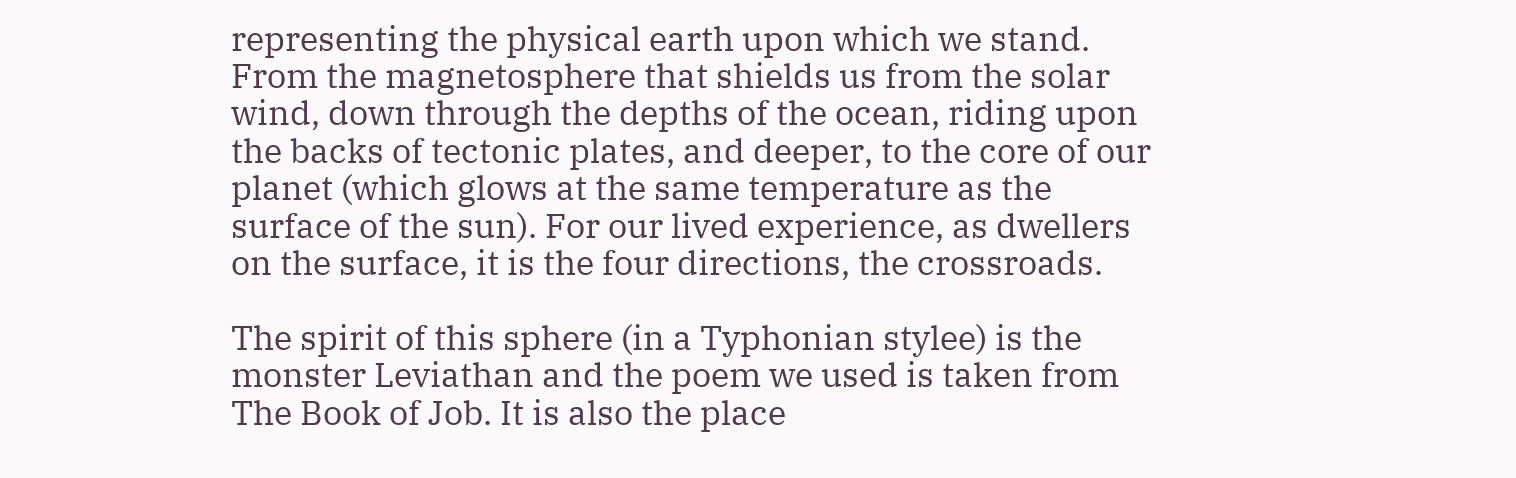representing the physical earth upon which we stand. From the magnetosphere that shields us from the solar wind, down through the depths of the ocean, riding upon the backs of tectonic plates, and deeper, to the core of our planet (which glows at the same temperature as the surface of the sun). For our lived experience, as dwellers on the surface, it is the four directions, the crossroads.

The spirit of this sphere (in a Typhonian stylee) is the monster Leviathan and the poem we used is taken from The Book of Job. It is also the place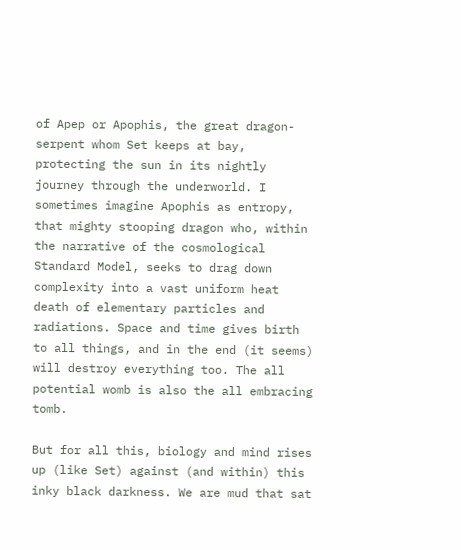of Apep or Apophis, the great dragon-serpent whom Set keeps at bay, protecting the sun in its nightly journey through the underworld. I sometimes imagine Apophis as entropy, that mighty stooping dragon who, within the narrative of the cosmological Standard Model, seeks to drag down complexity into a vast uniform heat death of elementary particles and radiations. Space and time gives birth to all things, and in the end (it seems) will destroy everything too. The all potential womb is also the all embracing tomb.

But for all this, biology and mind rises up (like Set) against (and within) this inky black darkness. We are mud that sat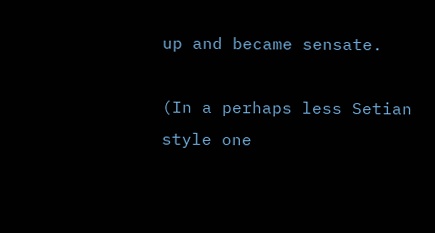up and became sensate.

(In a perhaps less Setian style one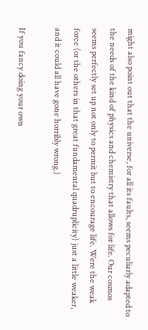might also point out that the universe, for all its faults, seems peculiarly adapted to the needs of the kind of physics and chemistry that allows for life. Our cosmos seems perfectly set up not only to permit but to encourage life. Were the weak force (or the others in that great fundamental quadruplicity) just a little weaker, and it could all have gone horribly wrong.)

If you fancy doing your own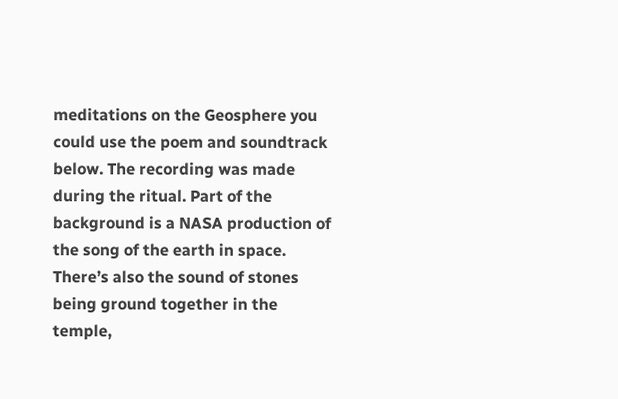meditations on the Geosphere you could use the poem and soundtrack below. The recording was made during the ritual. Part of the background is a NASA production of the song of the earth in space. There’s also the sound of stones being ground together in the temple,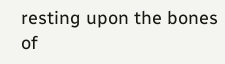resting upon the bones of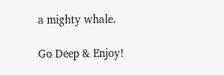a mighty whale.

Go Deep & Enjoy!